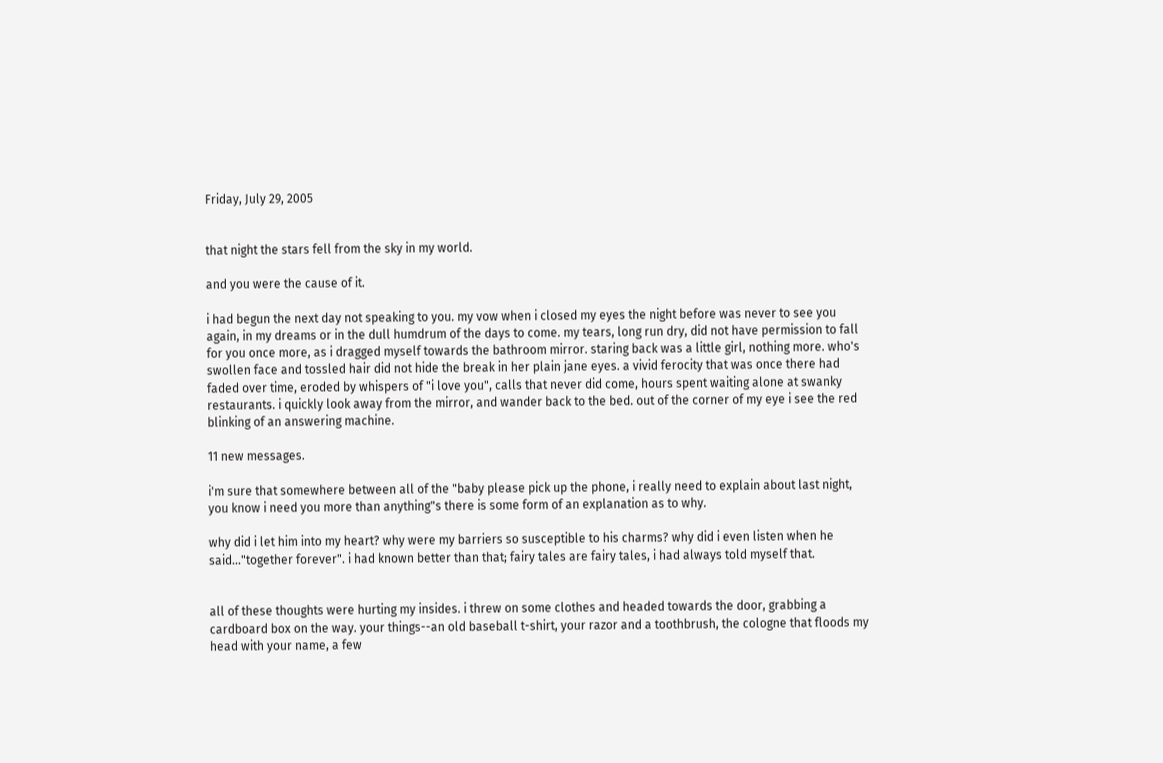Friday, July 29, 2005


that night the stars fell from the sky in my world.

and you were the cause of it.

i had begun the next day not speaking to you. my vow when i closed my eyes the night before was never to see you again, in my dreams or in the dull humdrum of the days to come. my tears, long run dry, did not have permission to fall for you once more, as i dragged myself towards the bathroom mirror. staring back was a little girl, nothing more. who's swollen face and tossled hair did not hide the break in her plain jane eyes. a vivid ferocity that was once there had faded over time, eroded by whispers of "i love you", calls that never did come, hours spent waiting alone at swanky restaurants. i quickly look away from the mirror, and wander back to the bed. out of the corner of my eye i see the red blinking of an answering machine.

11 new messages.

i'm sure that somewhere between all of the "baby please pick up the phone, i really need to explain about last night, you know i need you more than anything"s there is some form of an explanation as to why.

why did i let him into my heart? why were my barriers so susceptible to his charms? why did i even listen when he said..."together forever". i had known better than that; fairy tales are fairy tales, i had always told myself that.


all of these thoughts were hurting my insides. i threw on some clothes and headed towards the door, grabbing a cardboard box on the way. your things--an old baseball t-shirt, your razor and a toothbrush, the cologne that floods my head with your name, a few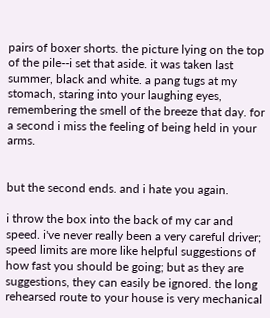pairs of boxer shorts. the picture lying on the top of the pile--i set that aside. it was taken last summer, black and white. a pang tugs at my stomach, staring into your laughing eyes, remembering the smell of the breeze that day. for a second i miss the feeling of being held in your arms.


but the second ends. and i hate you again.

i throw the box into the back of my car and speed. i've never really been a very careful driver; speed limits are more like helpful suggestions of how fast you should be going; but as they are suggestions, they can easily be ignored. the long rehearsed route to your house is very mechanical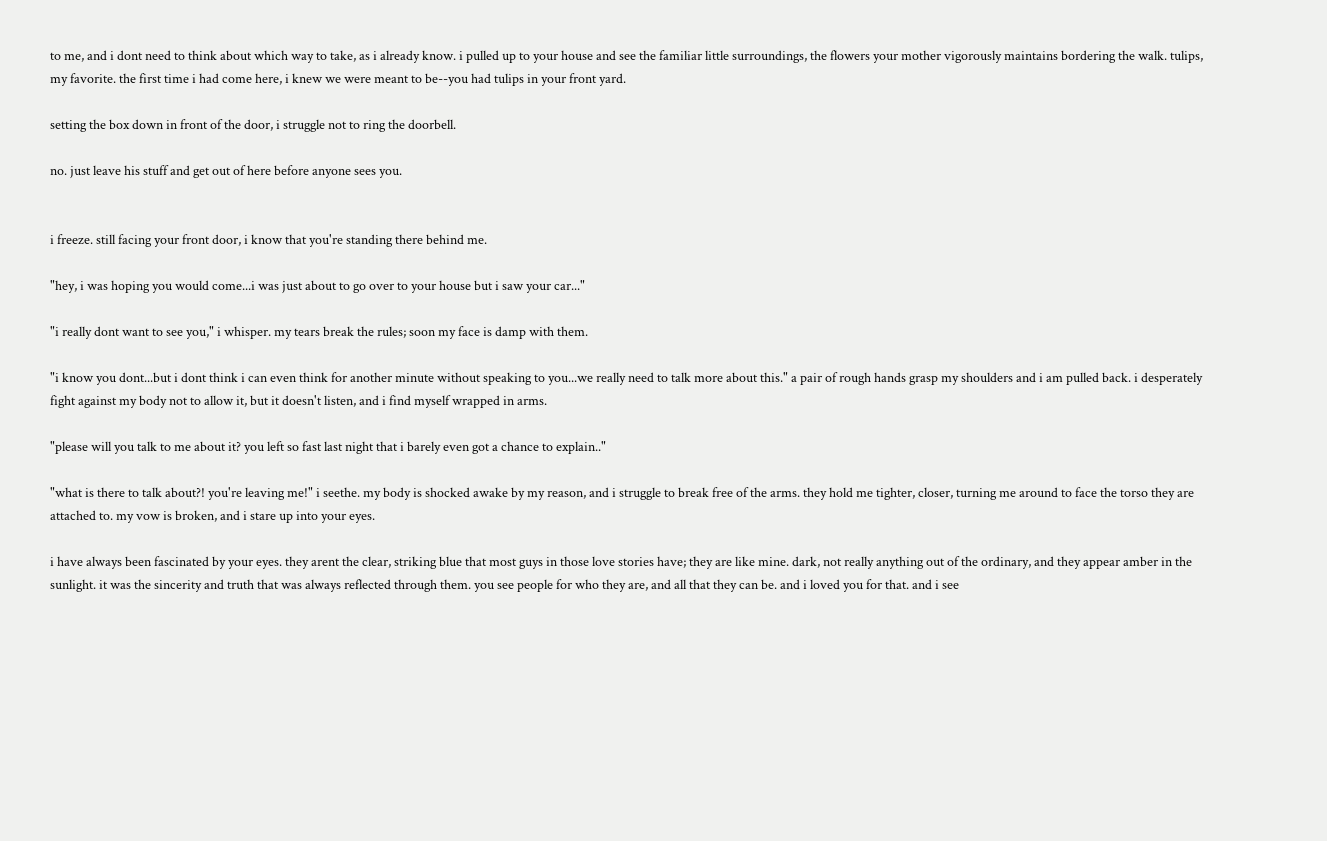to me, and i dont need to think about which way to take, as i already know. i pulled up to your house and see the familiar little surroundings, the flowers your mother vigorously maintains bordering the walk. tulips, my favorite. the first time i had come here, i knew we were meant to be--you had tulips in your front yard.

setting the box down in front of the door, i struggle not to ring the doorbell.

no. just leave his stuff and get out of here before anyone sees you.


i freeze. still facing your front door, i know that you're standing there behind me.

"hey, i was hoping you would come...i was just about to go over to your house but i saw your car..."

"i really dont want to see you," i whisper. my tears break the rules; soon my face is damp with them.

"i know you dont...but i dont think i can even think for another minute without speaking to you...we really need to talk more about this." a pair of rough hands grasp my shoulders and i am pulled back. i desperately fight against my body not to allow it, but it doesn't listen, and i find myself wrapped in arms.

"please will you talk to me about it? you left so fast last night that i barely even got a chance to explain.."

"what is there to talk about?! you're leaving me!" i seethe. my body is shocked awake by my reason, and i struggle to break free of the arms. they hold me tighter, closer, turning me around to face the torso they are attached to. my vow is broken, and i stare up into your eyes.

i have always been fascinated by your eyes. they arent the clear, striking blue that most guys in those love stories have; they are like mine. dark, not really anything out of the ordinary, and they appear amber in the sunlight. it was the sincerity and truth that was always reflected through them. you see people for who they are, and all that they can be. and i loved you for that. and i see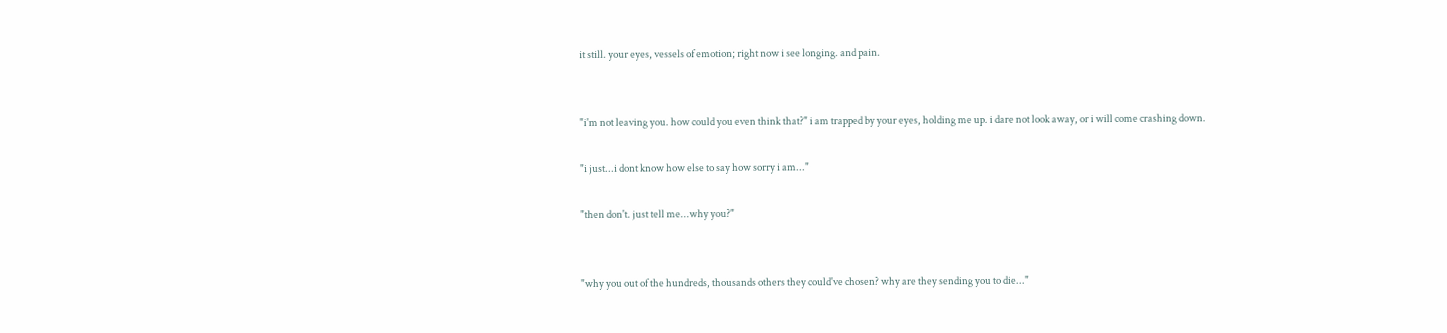it still. your eyes, vessels of emotion; right now i see longing. and pain.


"i'm not leaving you. how could you even think that?" i am trapped by your eyes, holding me up. i dare not look away, or i will come crashing down.

"i just...i dont know how else to say how sorry i am..."

"then don't. just tell me...why you?"


"why you out of the hundreds, thousands others they could've chosen? why are they sending you to die..."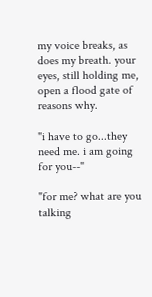my voice breaks, as does my breath. your eyes, still holding me, open a flood gate of reasons why.

"i have to go...they need me. i am going for you--"

"for me? what are you talking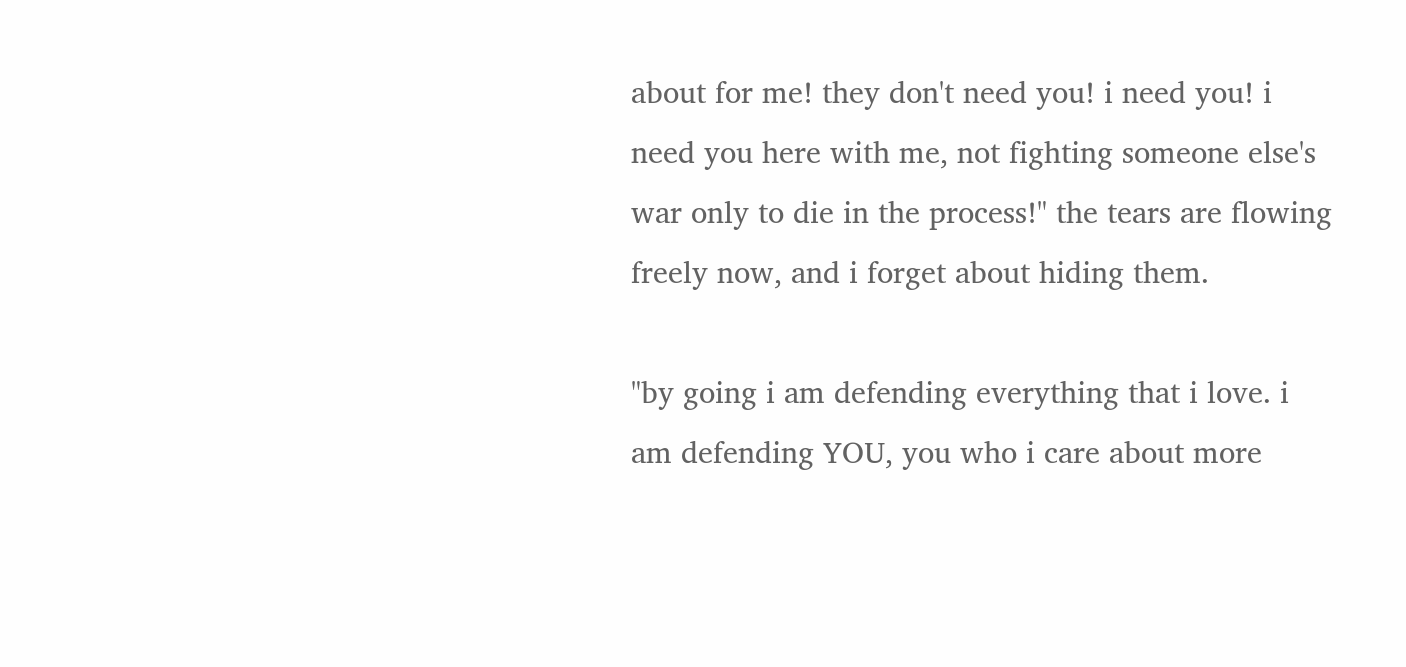about for me! they don't need you! i need you! i need you here with me, not fighting someone else's war only to die in the process!" the tears are flowing freely now, and i forget about hiding them.

"by going i am defending everything that i love. i am defending YOU, you who i care about more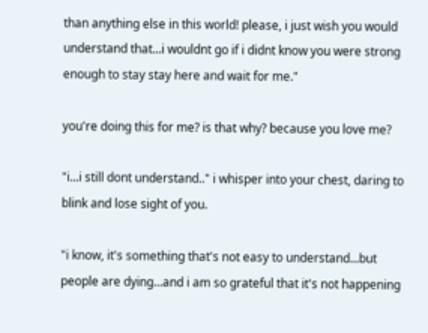than anything else in this world! please, i just wish you would understand that...i wouldnt go if i didnt know you were strong enough to stay stay here and wait for me."

you're doing this for me? is that why? because you love me?

"i...i still dont understand.." i whisper into your chest, daring to blink and lose sight of you.

"i know, it's something that's not easy to understand...but people are dying...and i am so grateful that it's not happening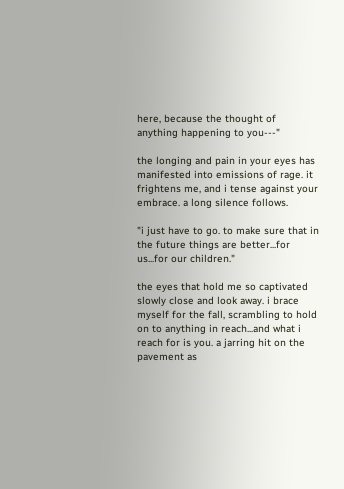here, because the thought of anything happening to you---"

the longing and pain in your eyes has manifested into emissions of rage. it frightens me, and i tense against your embrace. a long silence follows.

"i just have to go. to make sure that in the future things are better...for us...for our children."

the eyes that hold me so captivated slowly close and look away. i brace myself for the fall, scrambling to hold on to anything in reach...and what i reach for is you. a jarring hit on the pavement as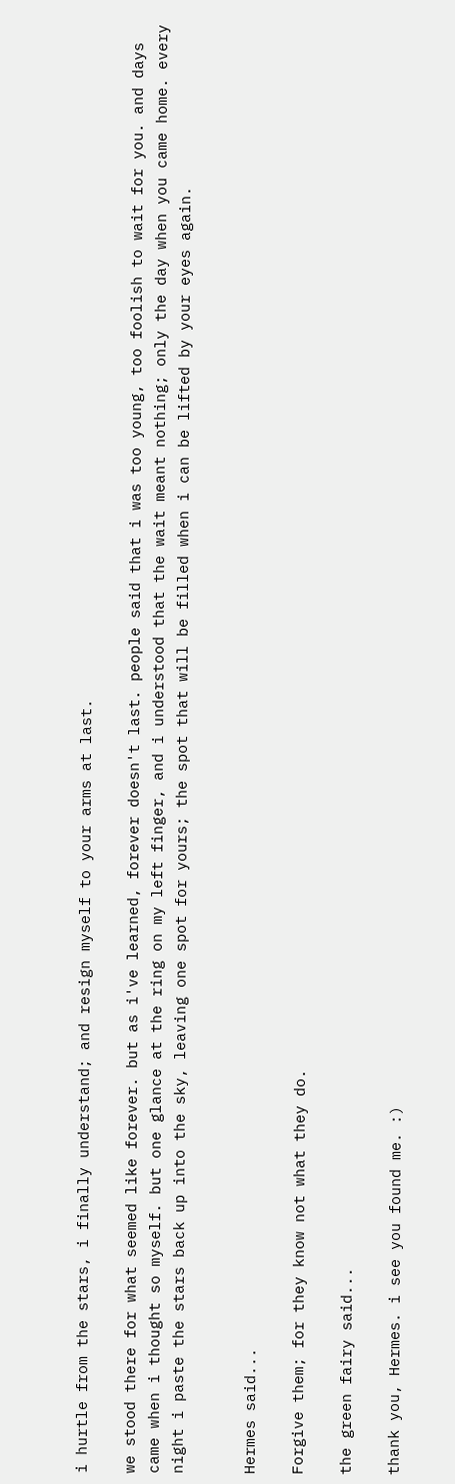i hurtle from the stars, i finally understand; and resign myself to your arms at last.

we stood there for what seemed like forever. but as i've learned, forever doesn't last. people said that i was too young, too foolish to wait for you. and days came when i thought so myself. but one glance at the ring on my left finger, and i understood that the wait meant nothing; only the day when you came home. every night i paste the stars back up into the sky, leaving one spot for yours; the spot that will be filled when i can be lifted by your eyes again.


Hermes said...

Forgive them; for they know not what they do.

the green fairy said...

thank you, Hermes. i see you found me. :)